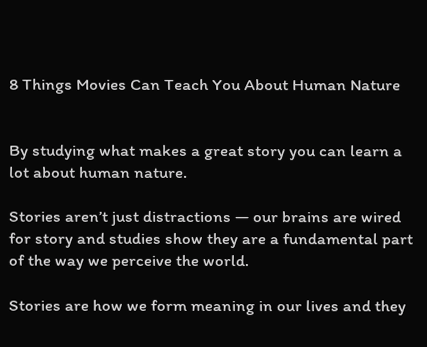8 Things Movies Can Teach You About Human Nature


By studying what makes a great story you can learn a lot about human nature.

Stories aren’t just distractions — our brains are wired for story and studies show they are a fundamental part of the way we perceive the world.

Stories are how we form meaning in our lives and they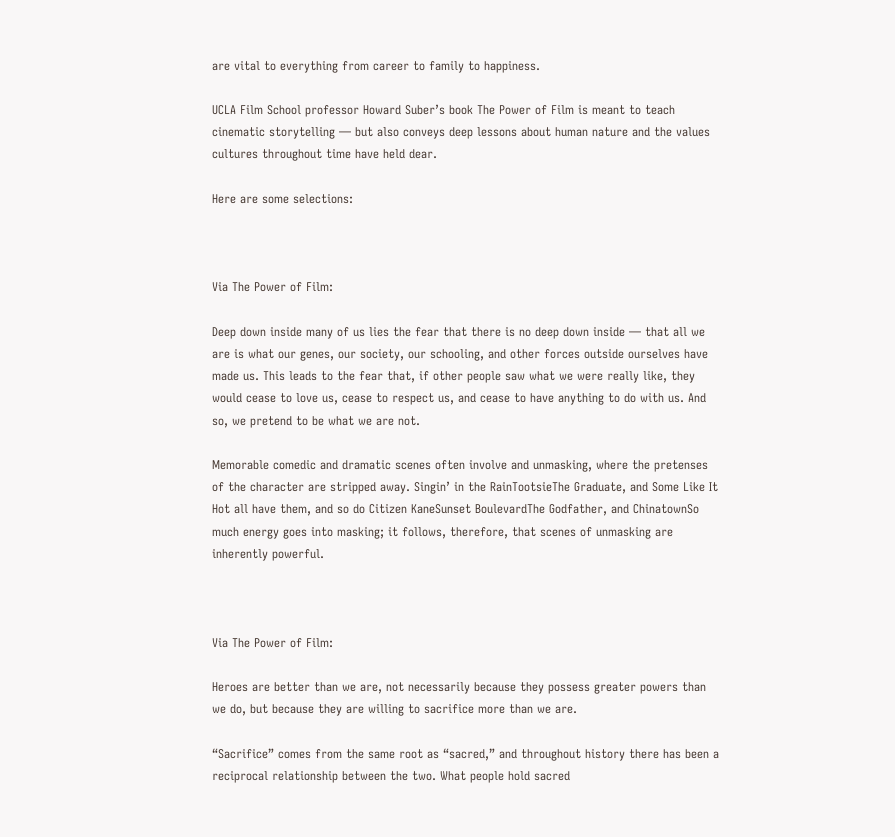are vital to everything from career to family to happiness.

UCLA Film School professor Howard Suber’s book The Power of Film is meant to teach cinematic storytelling — but also conveys deep lessons about human nature and the values cultures throughout time have held dear.

Here are some selections:



Via The Power of Film:

Deep down inside many of us lies the fear that there is no deep down inside — that all we are is what our genes, our society, our schooling, and other forces outside ourselves have made us. This leads to the fear that, if other people saw what we were really like, they would cease to love us, cease to respect us, and cease to have anything to do with us. And so, we pretend to be what we are not.

Memorable comedic and dramatic scenes often involve and unmasking, where the pretenses of the character are stripped away. Singin’ in the RainTootsieThe Graduate, and Some Like It Hot all have them, and so do Citizen KaneSunset BoulevardThe Godfather, and ChinatownSo much energy goes into masking; it follows, therefore, that scenes of unmasking are inherently powerful.



Via The Power of Film:

Heroes are better than we are, not necessarily because they possess greater powers than we do, but because they are willing to sacrifice more than we are.

“Sacrifice” comes from the same root as “sacred,” and throughout history there has been a reciprocal relationship between the two. What people hold sacred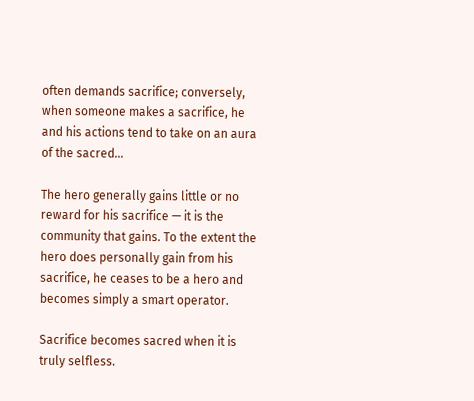often demands sacrifice; conversely, when someone makes a sacrifice, he and his actions tend to take on an aura of the sacred…

The hero generally gains little or no reward for his sacrifice — it is the community that gains. To the extent the hero does personally gain from his sacrifice, he ceases to be a hero and becomes simply a smart operator.

Sacrifice becomes sacred when it is truly selfless.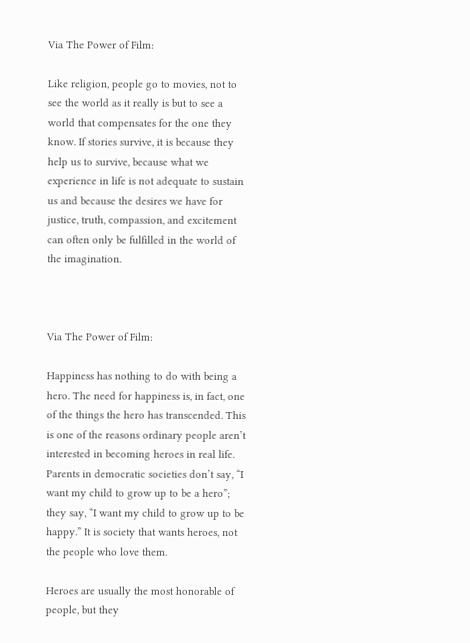Via The Power of Film:

Like religion, people go to movies, not to see the world as it really is but to see a world that compensates for the one they know. If stories survive, it is because they help us to survive, because what we experience in life is not adequate to sustain us and because the desires we have for justice, truth, compassion, and excitement can often only be fulfilled in the world of the imagination.



Via The Power of Film:

Happiness has nothing to do with being a hero. The need for happiness is, in fact, one of the things the hero has transcended. This is one of the reasons ordinary people aren’t interested in becoming heroes in real life. Parents in democratic societies don’t say, “I want my child to grow up to be a hero”; they say, “I want my child to grow up to be happy.” It is society that wants heroes, not the people who love them.

Heroes are usually the most honorable of people, but they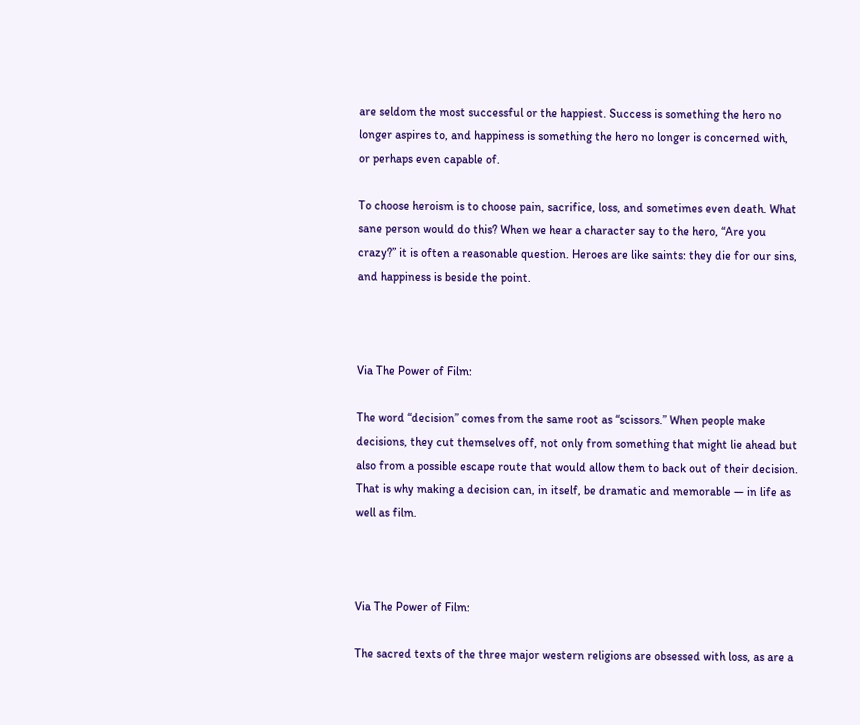are seldom the most successful or the happiest. Success is something the hero no longer aspires to, and happiness is something the hero no longer is concerned with, or perhaps even capable of.

To choose heroism is to choose pain, sacrifice, loss, and sometimes even death. What sane person would do this? When we hear a character say to the hero, “Are you crazy?” it is often a reasonable question. Heroes are like saints: they die for our sins, and happiness is beside the point.



Via The Power of Film:

The word “decision” comes from the same root as “scissors.” When people make decisions, they cut themselves off, not only from something that might lie ahead but also from a possible escape route that would allow them to back out of their decision. That is why making a decision can, in itself, be dramatic and memorable — in life as well as film.



Via The Power of Film:

The sacred texts of the three major western religions are obsessed with loss, as are a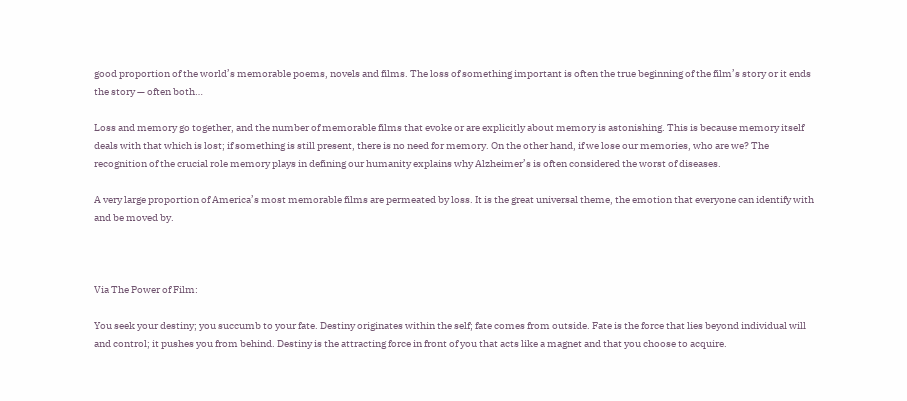good proportion of the world’s memorable poems, novels and films. The loss of something important is often the true beginning of the film’s story or it ends the story — often both…

Loss and memory go together, and the number of memorable films that evoke or are explicitly about memory is astonishing. This is because memory itself deals with that which is lost; if something is still present, there is no need for memory. On the other hand, if we lose our memories, who are we? The recognition of the crucial role memory plays in defining our humanity explains why Alzheimer’s is often considered the worst of diseases.

A very large proportion of America’s most memorable films are permeated by loss. It is the great universal theme, the emotion that everyone can identify with and be moved by.



Via The Power of Film:

You seek your destiny; you succumb to your fate. Destiny originates within the self; fate comes from outside. Fate is the force that lies beyond individual will and control; it pushes you from behind. Destiny is the attracting force in front of you that acts like a magnet and that you choose to acquire.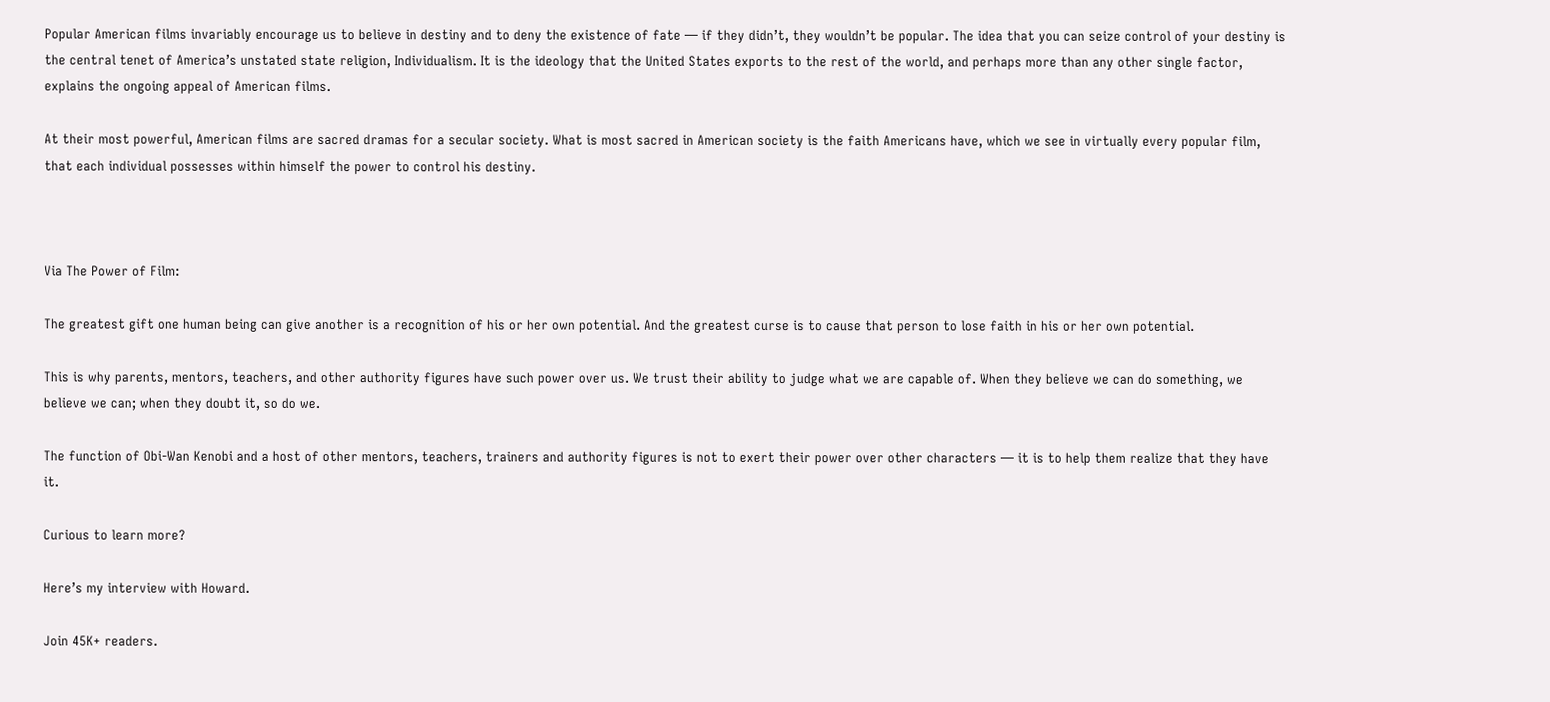Popular American films invariably encourage us to believe in destiny and to deny the existence of fate — if they didn’t, they wouldn’t be popular. The idea that you can seize control of your destiny is the central tenet of America’s unstated state religion, Individualism. It is the ideology that the United States exports to the rest of the world, and perhaps more than any other single factor, explains the ongoing appeal of American films.

At their most powerful, American films are sacred dramas for a secular society. What is most sacred in American society is the faith Americans have, which we see in virtually every popular film, that each individual possesses within himself the power to control his destiny.



Via The Power of Film:

The greatest gift one human being can give another is a recognition of his or her own potential. And the greatest curse is to cause that person to lose faith in his or her own potential.

This is why parents, mentors, teachers, and other authority figures have such power over us. We trust their ability to judge what we are capable of. When they believe we can do something, we believe we can; when they doubt it, so do we.

The function of Obi-Wan Kenobi and a host of other mentors, teachers, trainers and authority figures is not to exert their power over other characters — it is to help them realize that they have it.

Curious to learn more?

Here’s my interview with Howard.

Join 45K+ readers.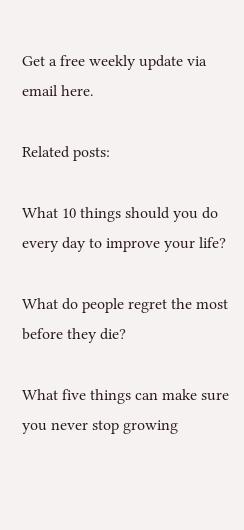Get a free weekly update via email here.

Related posts:

What 10 things should you do every day to improve your life?

What do people regret the most before they die?

What five things can make sure you never stop growing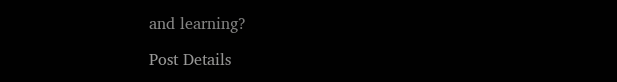and learning?

Post Details